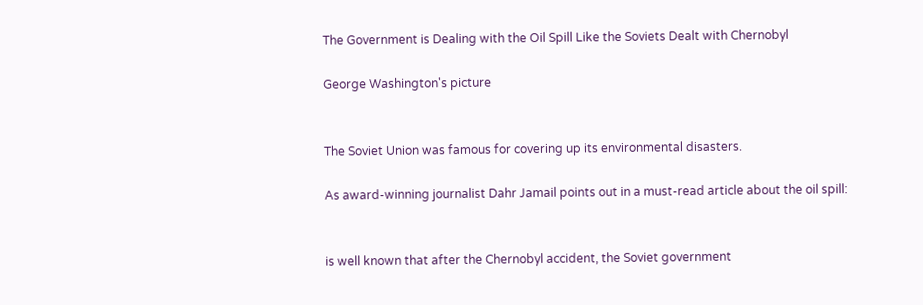The Government is Dealing with the Oil Spill Like the Soviets Dealt with Chernobyl

George Washington's picture


The Soviet Union was famous for covering up its environmental disasters.

As award-winning journalist Dahr Jamail points out in a must-read article about the oil spill:


is well known that after the Chernobyl accident, the Soviet government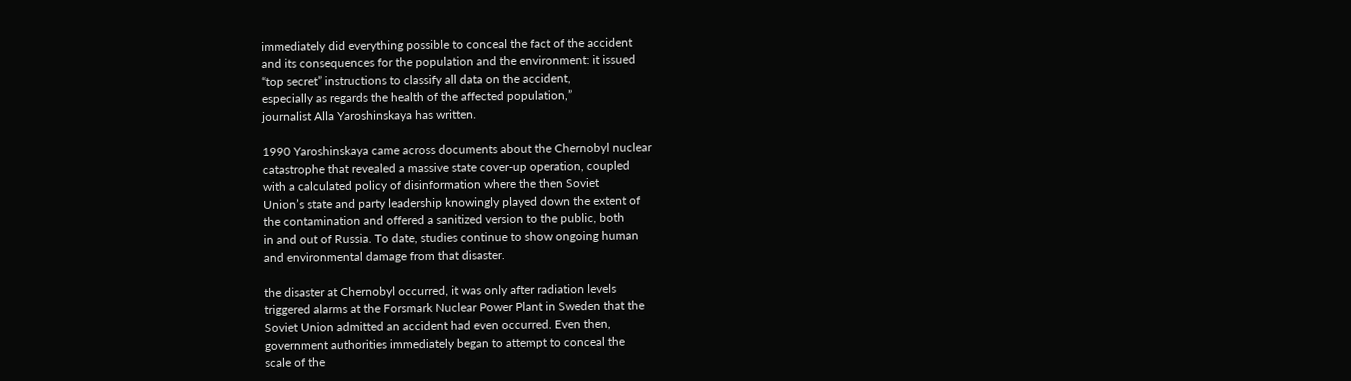immediately did everything possible to conceal the fact of the accident
and its consequences for the population and the environment: it issued
“top secret” instructions to classify all data on the accident,
especially as regards the health of the affected population,”
journalist Alla Yaroshinskaya has written.

1990 Yaroshinskaya came across documents about the Chernobyl nuclear
catastrophe that revealed a massive state cover-up operation, coupled
with a calculated policy of disinformation where the then Soviet
Union’s state and party leadership knowingly played down the extent of
the contamination and offered a sanitized version to the public, both
in and out of Russia. To date, studies continue to show ongoing human
and environmental damage from that disaster.

the disaster at Chernobyl occurred, it was only after radiation levels
triggered alarms at the Forsmark Nuclear Power Plant in Sweden that the
Soviet Union admitted an accident had even occurred. Even then,
government authorities immediately began to attempt to conceal the
scale of the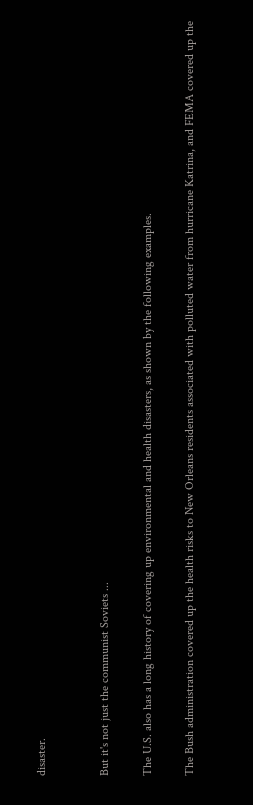disaster.


But it's not just the communist Soviets ...

The U.S. also has a long history of covering up environmental and health disasters, as shown by the following examples.

The Bush administration covered up the health risks to New Orleans residents associated with polluted water from hurricane Katrina, and FEMA covered up the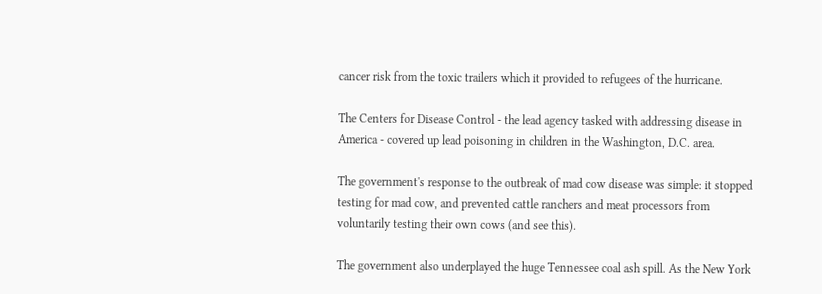cancer risk from the toxic trailers which it provided to refugees of the hurricane.

The Centers for Disease Control - the lead agency tasked with addressing disease in America - covered up lead poisoning in children in the Washington, D.C. area.

The government's response to the outbreak of mad cow disease was simple: it stopped testing for mad cow, and prevented cattle ranchers and meat processors from voluntarily testing their own cows (and see this).

The government also underplayed the huge Tennessee coal ash spill. As the New York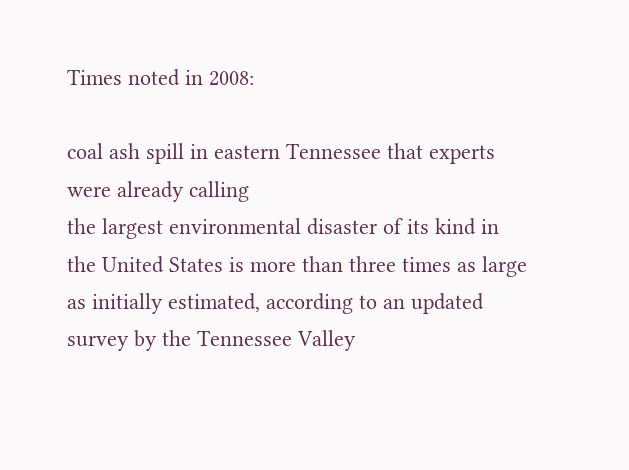Times noted in 2008:

coal ash spill in eastern Tennessee that experts were already calling
the largest environmental disaster of its kind in the United States is more than three times as large as initially estimated, according to an updated survey by the Tennessee Valley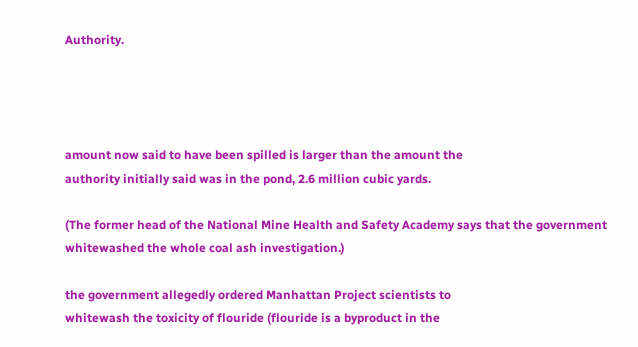Authority.




amount now said to have been spilled is larger than the amount the
authority initially said was in the pond, 2.6 million cubic yards.

(The former head of the National Mine Health and Safety Academy says that the government whitewashed the whole coal ash investigation.)

the government allegedly ordered Manhattan Project scientists to
whitewash the toxicity of flouride (flouride is a byproduct in the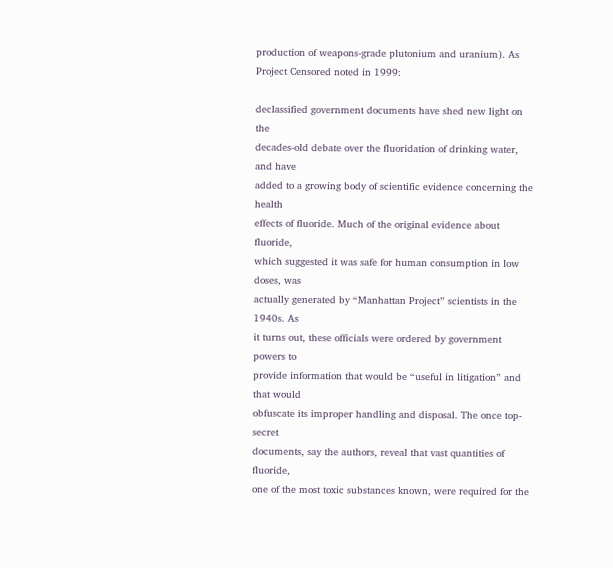production of weapons-grade plutonium and uranium). As Project Censored noted in 1999:

declassified government documents have shed new light on the
decades-old debate over the fluoridation of drinking water, and have
added to a growing body of scientific evidence concerning the health
effects of fluoride. Much of the original evidence about fluoride,
which suggested it was safe for human consumption in low doses, was
actually generated by “Manhattan Project” scientists in the 1940s. As
it turns out, these officials were ordered by government powers to
provide information that would be “useful in litigation” and that would
obfuscate its improper handling and disposal. The once top-secret
documents, say the authors, reveal that vast quantities of fluoride,
one of the most toxic substances known, were required for the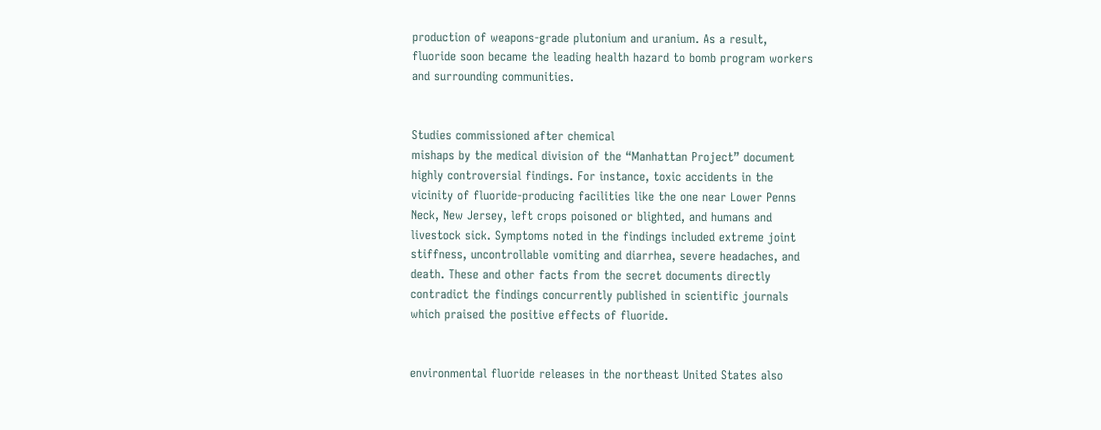production of weapons-grade plutonium and uranium. As a result,
fluoride soon became the leading health hazard to bomb program workers
and surrounding communities.


Studies commissioned after chemical
mishaps by the medical division of the “Manhattan Project” document
highly controversial findings. For instance, toxic accidents in the
vicinity of fluoride-producing facilities like the one near Lower Penns
Neck, New Jersey, left crops poisoned or blighted, and humans and
livestock sick. Symptoms noted in the findings included extreme joint
stiffness, uncontrollable vomiting and diarrhea, severe headaches, and
death. These and other facts from the secret documents directly
contradict the findings concurrently published in scientific journals
which praised the positive effects of fluoride.


environmental fluoride releases in the northeast United States also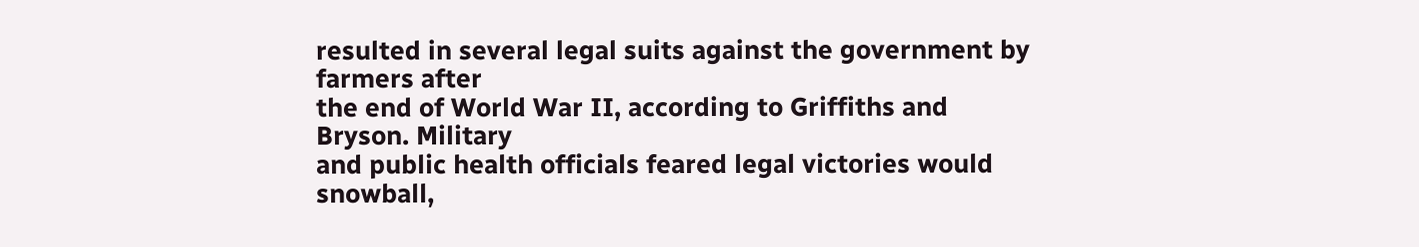resulted in several legal suits against the government by farmers after
the end of World War II, according to Griffiths and Bryson. Military
and public health officials feared legal victories would snowball,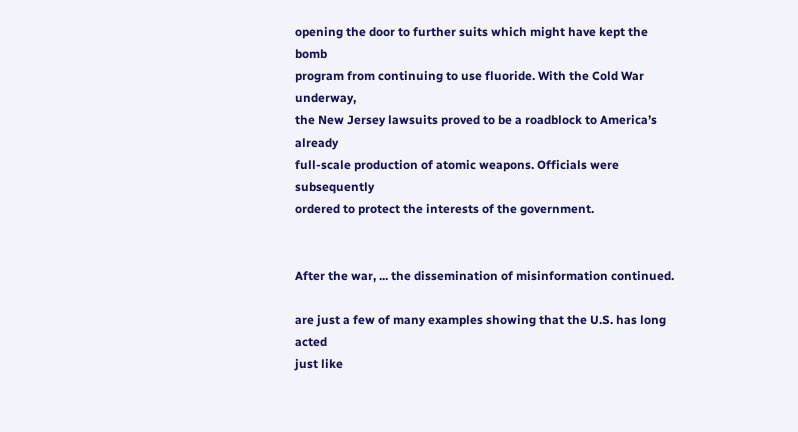opening the door to further suits which might have kept the bomb
program from continuing to use fluoride. With the Cold War underway,
the New Jersey lawsuits proved to be a roadblock to America’s already
full-scale production of atomic weapons. Officials were subsequently
ordered to protect the interests of the government.


After the war, ... the dissemination of misinformation continued.

are just a few of many examples showing that the U.S. has long acted
just like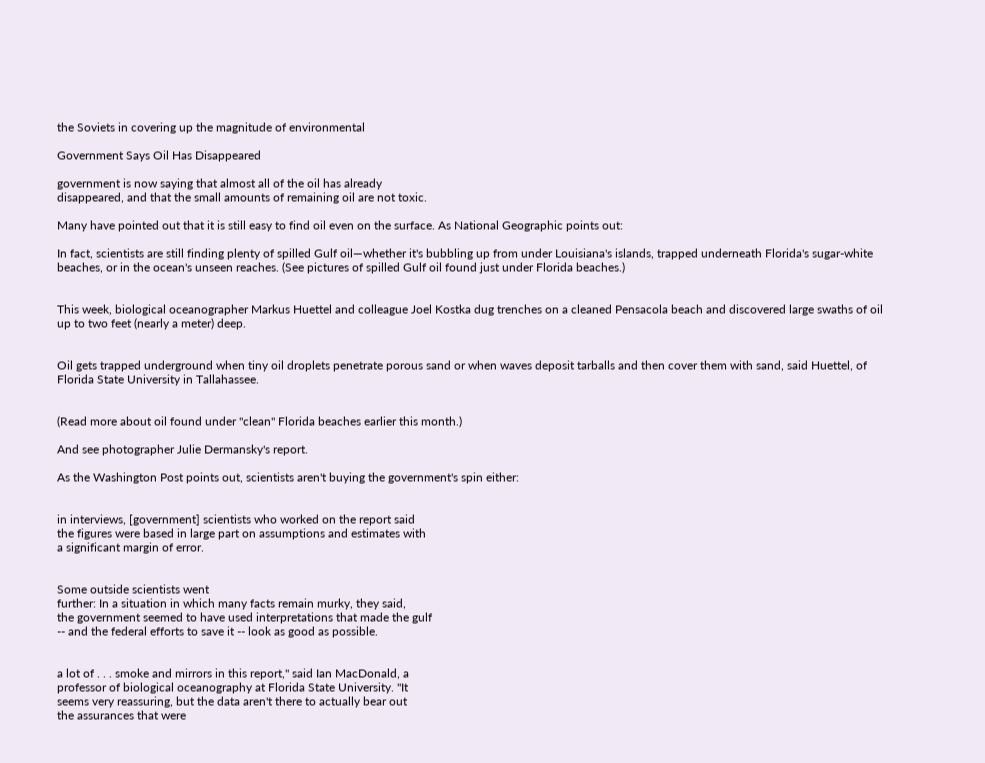the Soviets in covering up the magnitude of environmental

Government Says Oil Has Disappeared

government is now saying that almost all of the oil has already
disappeared, and that the small amounts of remaining oil are not toxic.

Many have pointed out that it is still easy to find oil even on the surface. As National Geographic points out:

In fact, scientists are still finding plenty of spilled Gulf oil—whether it's bubbling up from under Louisiana's islands, trapped underneath Florida's sugar-white beaches, or in the ocean's unseen reaches. (See pictures of spilled Gulf oil found just under Florida beaches.)


This week, biological oceanographer Markus Huettel and colleague Joel Kostka dug trenches on a cleaned Pensacola beach and discovered large swaths of oil up to two feet (nearly a meter) deep.


Oil gets trapped underground when tiny oil droplets penetrate porous sand or when waves deposit tarballs and then cover them with sand, said Huettel, of Florida State University in Tallahassee.


(Read more about oil found under "clean" Florida beaches earlier this month.)

And see photographer Julie Dermansky's report.

As the Washington Post points out, scientists aren't buying the government's spin either:


in interviews, [government] scientists who worked on the report said
the figures were based in large part on assumptions and estimates with
a significant margin of error.


Some outside scientists went
further: In a situation in which many facts remain murky, they said,
the government seemed to have used interpretations that made the gulf
-- and the federal efforts to save it -- look as good as possible.


a lot of . . . smoke and mirrors in this report," said Ian MacDonald, a
professor of biological oceanography at Florida State University. "It
seems very reassuring, but the data aren't there to actually bear out
the assurances that were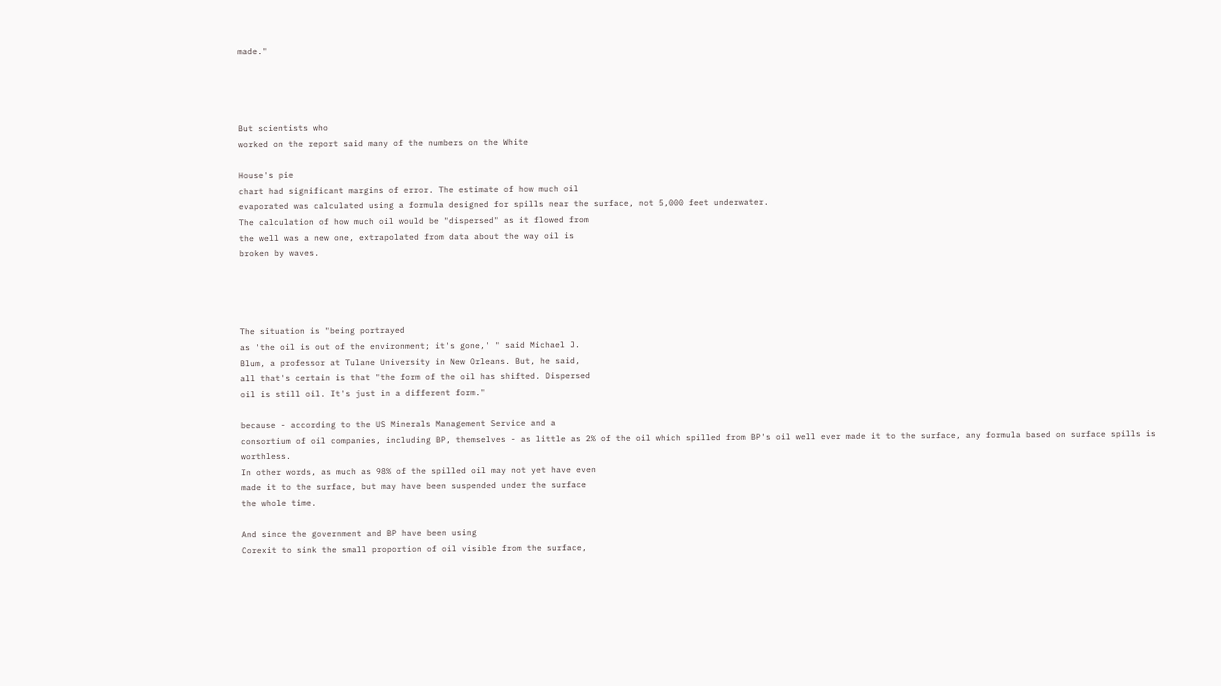made."




But scientists who
worked on the report said many of the numbers on the White

House's pie
chart had significant margins of error. The estimate of how much oil
evaporated was calculated using a formula designed for spills near the surface, not 5,000 feet underwater.
The calculation of how much oil would be "dispersed" as it flowed from
the well was a new one, extrapolated from data about the way oil is
broken by waves.




The situation is "being portrayed
as 'the oil is out of the environment; it's gone,' " said Michael J.
Blum, a professor at Tulane University in New Orleans. But, he said,
all that's certain is that "the form of the oil has shifted. Dispersed
oil is still oil. It's just in a different form."

because - according to the US Minerals Management Service and a
consortium of oil companies, including BP, themselves - as little as 2% of the oil which spilled from BP's oil well ever made it to the surface, any formula based on surface spills is worthless.
In other words, as much as 98% of the spilled oil may not yet have even
made it to the surface, but may have been suspended under the surface
the whole time.

And since the government and BP have been using
Corexit to sink the small proportion of oil visible from the surface,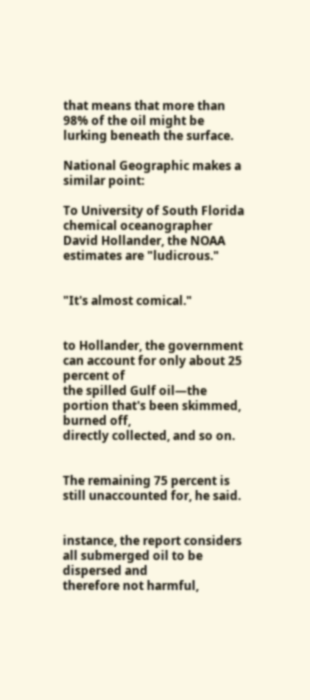that means that more than 98% of the oil might be lurking beneath the surface.

National Geographic makes a similar point:

To University of South Florida chemical oceanographer David Hollander, the NOAA estimates are "ludicrous."


"It's almost comical."


to Hollander, the government can account for only about 25 percent of
the spilled Gulf oil—the portion that's been skimmed, burned off,
directly collected, and so on.


The remaining 75 percent is still unaccounted for, he said.


instance, the report considers all submerged oil to be dispersed and
therefore not harmful,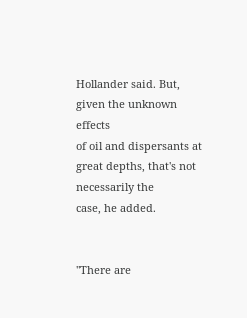Hollander said. But, given the unknown effects
of oil and dispersants at great depths, that's not necessarily the
case, he added.


"There are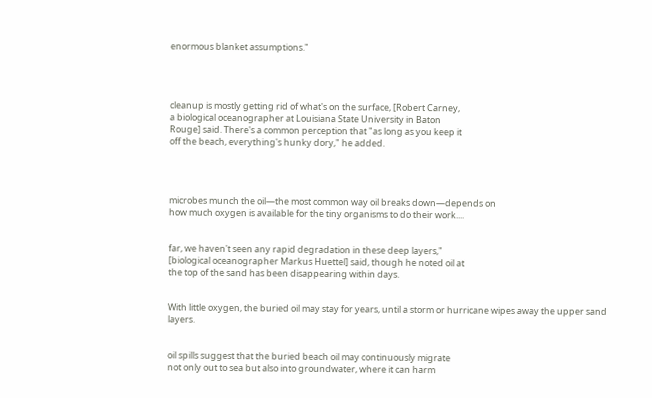enormous blanket assumptions."




cleanup is mostly getting rid of what's on the surface, [Robert Carney,
a biological oceanographer at Louisiana State University in Baton
Rouge] said. There's a common perception that "as long as you keep it
off the beach, everything's hunky dory," he added.




microbes munch the oil—the most common way oil breaks down—depends on
how much oxygen is available for the tiny organisms to do their work....


far, we haven't seen any rapid degradation in these deep layers,"
[biological oceanographer Markus Huettel] said, though he noted oil at
the top of the sand has been disappearing within days.


With little oxygen, the buried oil may stay for years, until a storm or hurricane wipes away the upper sand layers.


oil spills suggest that the buried beach oil may continuously migrate
not only out to sea but also into groundwater, where it can harm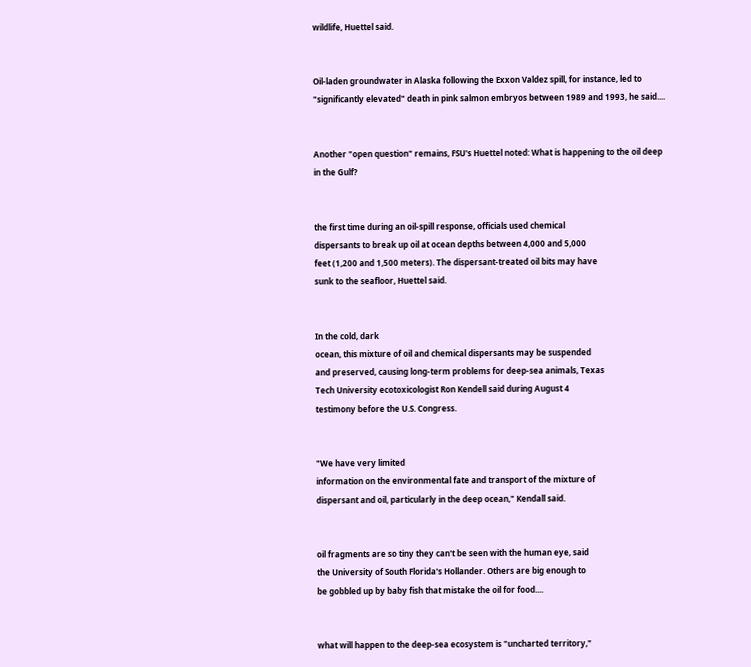wildlife, Huettel said.


Oil-laden groundwater in Alaska following the Exxon Valdez spill, for instance, led to "significantly elevated" death in pink salmon embryos between 1989 and 1993, he said....


Another "open question" remains, FSU's Huettel noted: What is happening to the oil deep in the Gulf?


the first time during an oil-spill response, officials used chemical
dispersants to break up oil at ocean depths between 4,000 and 5,000
feet (1,200 and 1,500 meters). The dispersant-treated oil bits may have
sunk to the seafloor, Huettel said.


In the cold, dark
ocean, this mixture of oil and chemical dispersants may be suspended
and preserved, causing long-term problems for deep-sea animals, Texas
Tech University ecotoxicologist Ron Kendell said during August 4
testimony before the U.S. Congress.


"We have very limited
information on the environmental fate and transport of the mixture of
dispersant and oil, particularly in the deep ocean," Kendall said.


oil fragments are so tiny they can't be seen with the human eye, said
the University of South Florida's Hollander. Others are big enough to
be gobbled up by baby fish that mistake the oil for food....


what will happen to the deep-sea ecosystem is "uncharted territory,"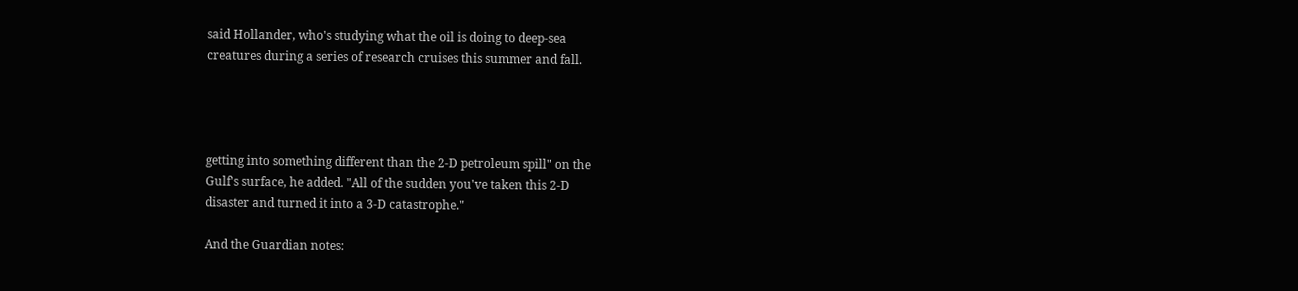said Hollander, who's studying what the oil is doing to deep-sea
creatures during a series of research cruises this summer and fall.




getting into something different than the 2-D petroleum spill" on the
Gulf's surface, he added. "All of the sudden you've taken this 2-D
disaster and turned it into a 3-D catastrophe."

And the Guardian notes: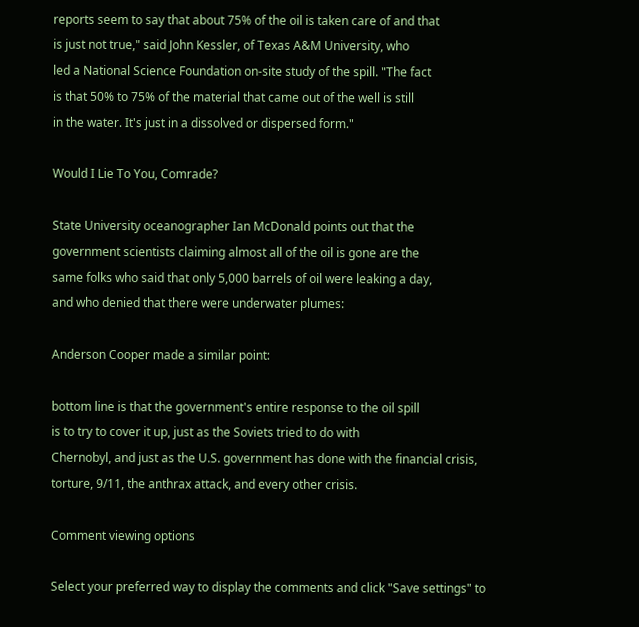reports seem to say that about 75% of the oil is taken care of and that
is just not true," said John Kessler, of Texas A&M University, who
led a National Science Foundation on-site study of the spill. "The fact
is that 50% to 75% of the material that came out of the well is still
in the water. It's just in a dissolved or dispersed form."

Would I Lie To You, Comrade?

State University oceanographer Ian McDonald points out that the
government scientists claiming almost all of the oil is gone are the
same folks who said that only 5,000 barrels of oil were leaking a day,
and who denied that there were underwater plumes:

Anderson Cooper made a similar point:

bottom line is that the government's entire response to the oil spill
is to try to cover it up, just as the Soviets tried to do with
Chernobyl, and just as the U.S. government has done with the financial crisis, torture, 9/11, the anthrax attack, and every other crisis.

Comment viewing options

Select your preferred way to display the comments and click "Save settings" to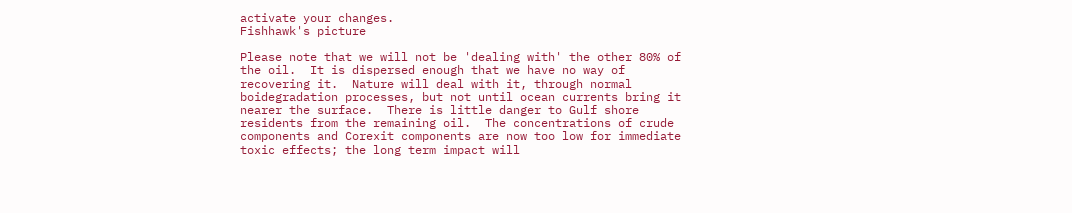activate your changes.
Fishhawk's picture

Please note that we will not be 'dealing with' the other 80% of the oil.  It is dispersed enough that we have no way of recovering it.  Nature will deal with it, through normal boidegradation processes, but not until ocean currents bring it nearer the surface.  There is little danger to Gulf shore residents from the remaining oil.  The concentrations of crude components and Corexit components are now too low for immediate toxic effects; the long term impact will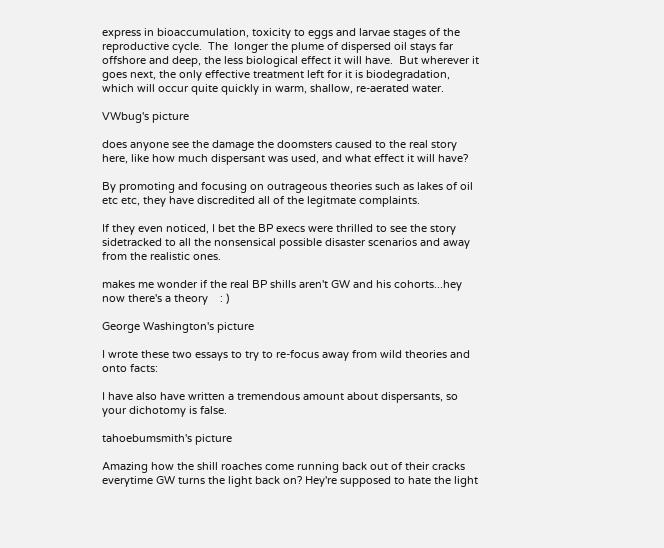express in bioaccumulation, toxicity to eggs and larvae stages of the reproductive cycle.  The  longer the plume of dispersed oil stays far offshore and deep, the less biological effect it will have.  But wherever it goes next, the only effective treatment left for it is biodegradation, which will occur quite quickly in warm, shallow, re-aerated water.

VWbug's picture

does anyone see the damage the doomsters caused to the real story here, like how much dispersant was used, and what effect it will have?

By promoting and focusing on outrageous theories such as lakes of oil etc etc, they have discredited all of the legitmate complaints.

If they even noticed, I bet the BP execs were thrilled to see the story sidetracked to all the nonsensical possible disaster scenarios and away from the realistic ones.

makes me wonder if the real BP shills aren't GW and his cohorts...hey now there's a theory    : )

George Washington's picture

I wrote these two essays to try to re-focus away from wild theories and onto facts:

I have also have written a tremendous amount about dispersants, so your dichotomy is false.

tahoebumsmith's picture

Amazing how the shill roaches come running back out of their cracks everytime GW turns the light back on? Hey're supposed to hate the light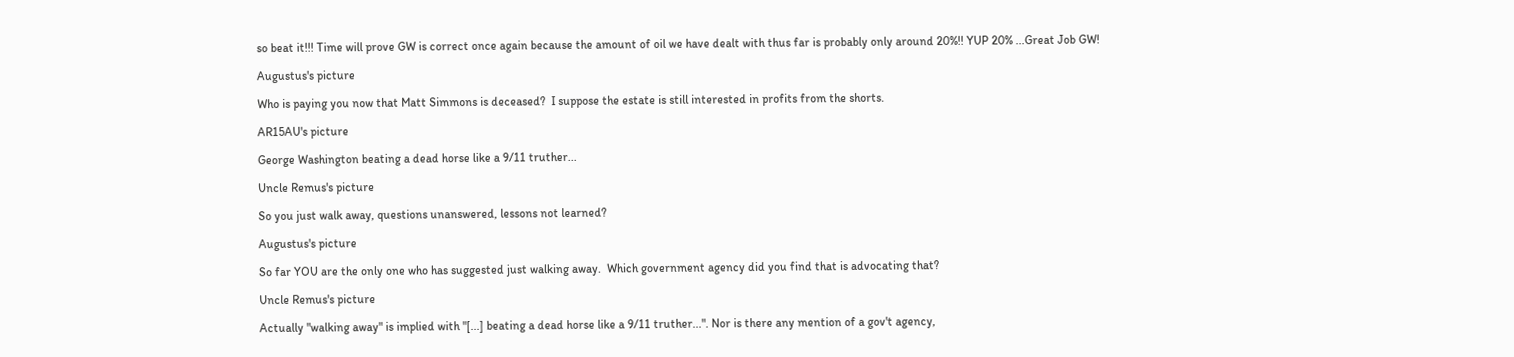so beat it!!! Time will prove GW is correct once again because the amount of oil we have dealt with thus far is probably only around 20%!! YUP 20% ...Great Job GW!

Augustus's picture

Who is paying you now that Matt Simmons is deceased?  I suppose the estate is still interested in profits from the shorts.

AR15AU's picture

George Washington beating a dead horse like a 9/11 truther...

Uncle Remus's picture

So you just walk away, questions unanswered, lessons not learned?

Augustus's picture

So far YOU are the only one who has suggested just walking away.  Which government agency did you find that is advocating that?

Uncle Remus's picture

Actually "walking away" is implied with "[...] beating a dead horse like a 9/11 truther...". Nor is there any mention of a gov't agency,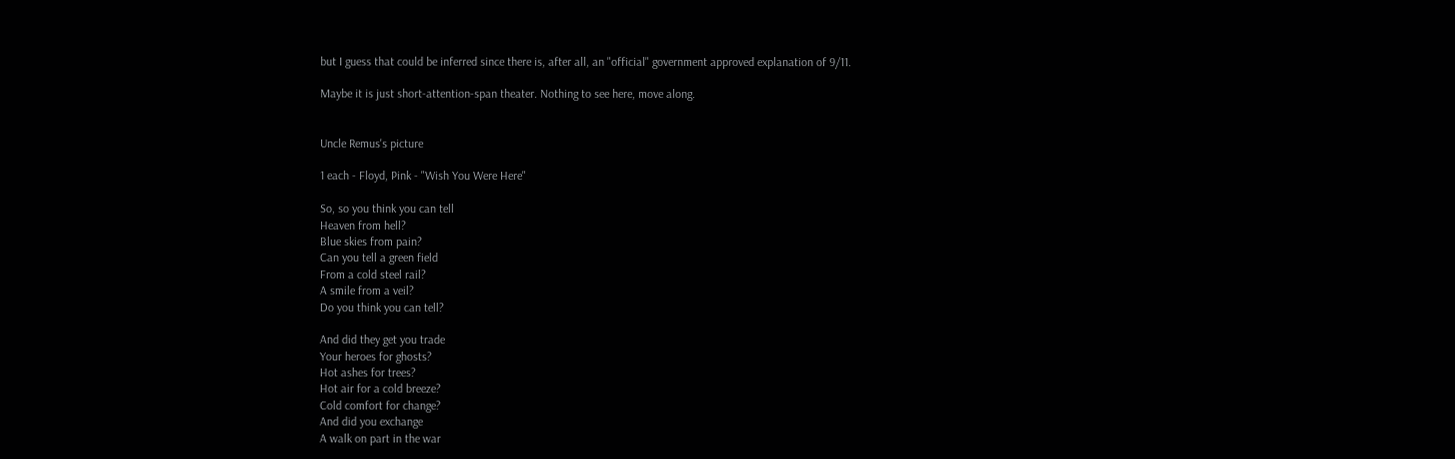but I guess that could be inferred since there is, after all, an "official" government approved explanation of 9/11.

Maybe it is just short-attention-span theater. Nothing to see here, move along.


Uncle Remus's picture

1 each - Floyd, Pink - "Wish You Were Here"

So, so you think you can tell
Heaven from hell?
Blue skies from pain?
Can you tell a green field
From a cold steel rail?
A smile from a veil?
Do you think you can tell?

And did they get you trade
Your heroes for ghosts?
Hot ashes for trees?
Hot air for a cold breeze?
Cold comfort for change?
And did you exchange
A walk on part in the war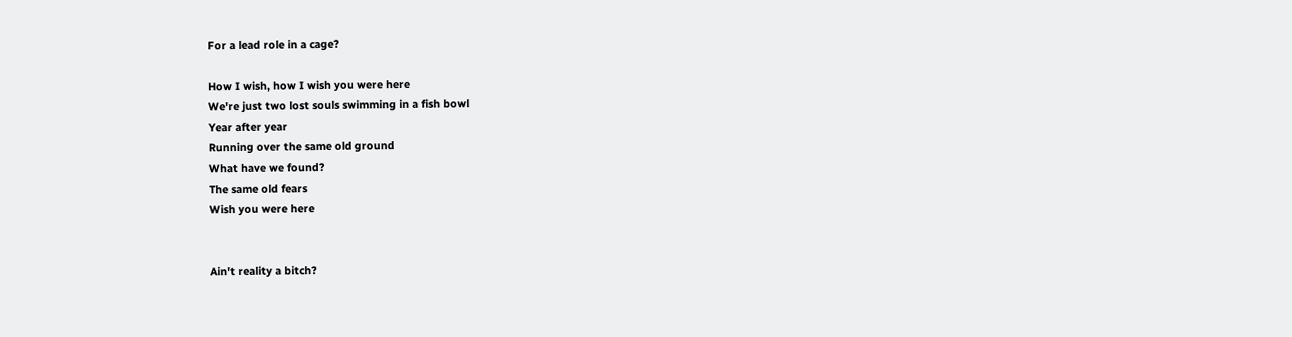For a lead role in a cage?

How I wish, how I wish you were here
We're just two lost souls swimming in a fish bowl
Year after year
Running over the same old ground
What have we found?
The same old fears
Wish you were here


Ain't reality a bitch?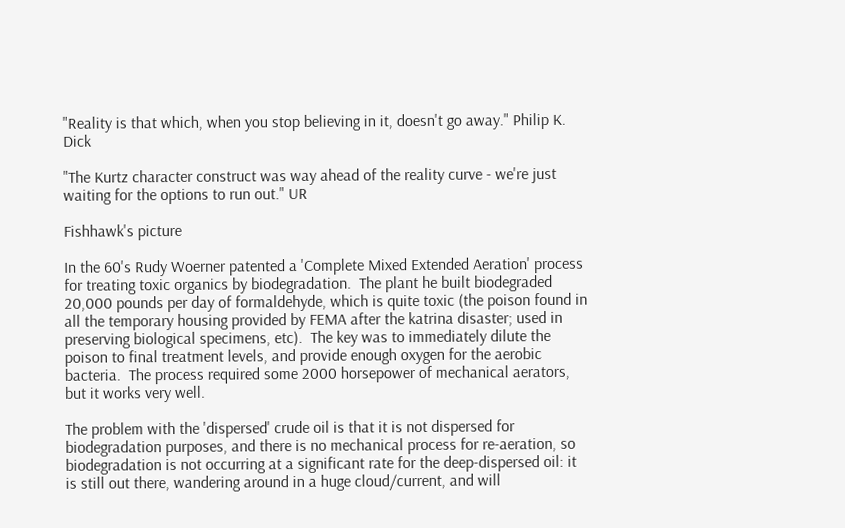"Reality is that which, when you stop believing in it, doesn't go away." Philip K. Dick

"The Kurtz character construct was way ahead of the reality curve - we're just waiting for the options to run out." UR

Fishhawk's picture

In the 60's Rudy Woerner patented a 'Complete Mixed Extended Aeration' process for treating toxic organics by biodegradation.  The plant he built biodegraded 20,000 pounds per day of formaldehyde, which is quite toxic (the poison found in all the temporary housing provided by FEMA after the katrina disaster; used in preserving biological specimens, etc).  The key was to immediately dilute the poison to final treatment levels, and provide enough oxygen for the aerobic bacteria.  The process required some 2000 horsepower of mechanical aerators, but it works very well.

The problem with the 'dispersed' crude oil is that it is not dispersed for biodegradation purposes, and there is no mechanical process for re-aeration, so biodegradation is not occurring at a significant rate for the deep-dispersed oil: it is still out there, wandering around in a huge cloud/current, and will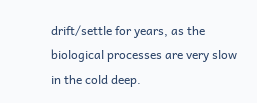drift/settle for years, as the biological processes are very slow in the cold deep.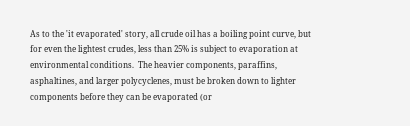As to the 'it evaporated' story, all crude oil has a boiling point curve, but for even the lightest crudes, less than 25% is subject to evaporation at environmental conditions.  The heavier components, paraffins, asphaltines, and larger polycyclenes, must be broken down to lighter components before they can be evaporated (or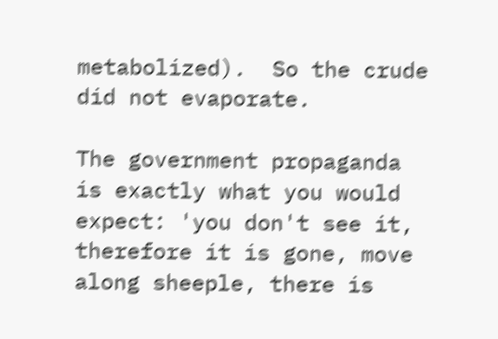metabolized).  So the crude did not evaporate.

The government propaganda is exactly what you would expect: 'you don't see it, therefore it is gone, move along sheeple, there is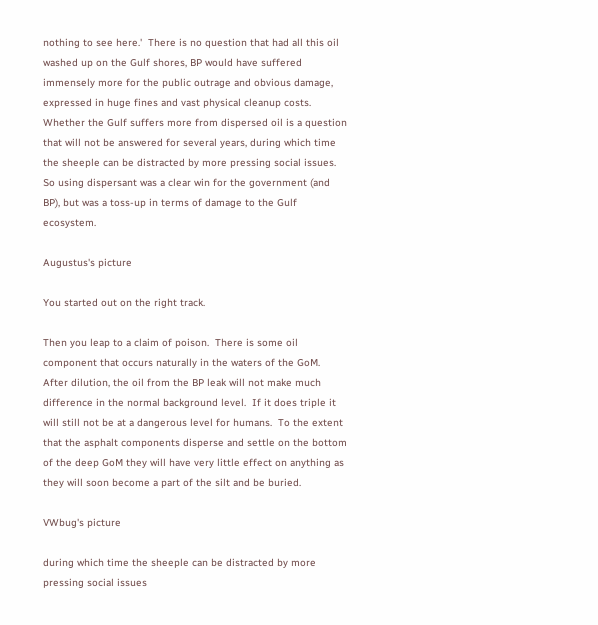nothing to see here.'  There is no question that had all this oil washed up on the Gulf shores, BP would have suffered immensely more for the public outrage and obvious damage, expressed in huge fines and vast physical cleanup costs.  Whether the Gulf suffers more from dispersed oil is a question that will not be answered for several years, during which time the sheeple can be distracted by more pressing social issues.  So using dispersant was a clear win for the government (and BP), but was a toss-up in terms of damage to the Gulf ecosystem.

Augustus's picture

You started out on the right track.

Then you leap to a claim of poison.  There is some oil component that occurs naturally in the waters of the GoM.  After dilution, the oil from the BP leak will not make much difference in the normal background level.  If it does triple it will still not be at a dangerous level for humans.  To the extent that the asphalt components disperse and settle on the bottom of the deep GoM they will have very little effect on anything as they will soon become a part of the silt and be buried.

VWbug's picture

during which time the sheeple can be distracted by more pressing social issues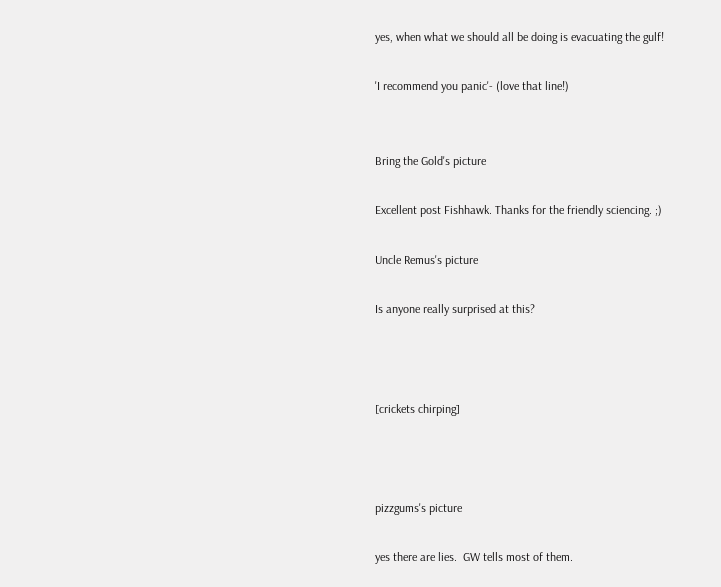yes, when what we should all be doing is evacuating the gulf!

'I recommend you panic'- (love that line!)


Bring the Gold's picture

Excellent post Fishhawk. Thanks for the friendly sciencing. ;)

Uncle Remus's picture

Is anyone really surprised at this?



[crickets chirping]



pizzgums's picture

yes there are lies.  GW tells most of them.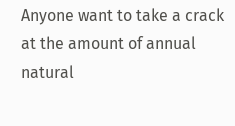Anyone want to take a crack at the amount of annual natural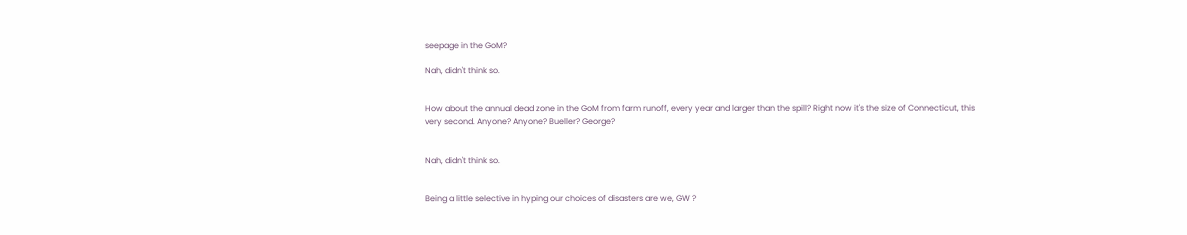seepage in the GoM?

Nah, didn't think so.


How about the annual dead zone in the GoM from farm runoff, every year and larger than the spill? Right now it's the size of Connecticut, this very second. Anyone? Anyone? Bueller? George?


Nah, didn't think so.


Being a little selective in hyping our choices of disasters are we, GW ?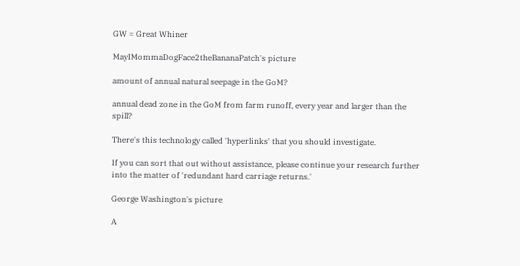GW = Great Whiner

MayIMommaDogFace2theBananaPatch's picture

amount of annual natural seepage in the GoM?

annual dead zone in the GoM from farm runoff, every year and larger than the spill?

There's this technology called 'hyperlinks' that you should investigate.

If you can sort that out without assistance, please continue your research further into the matter of 'redundant hard carriage returns.'

George Washington's picture

A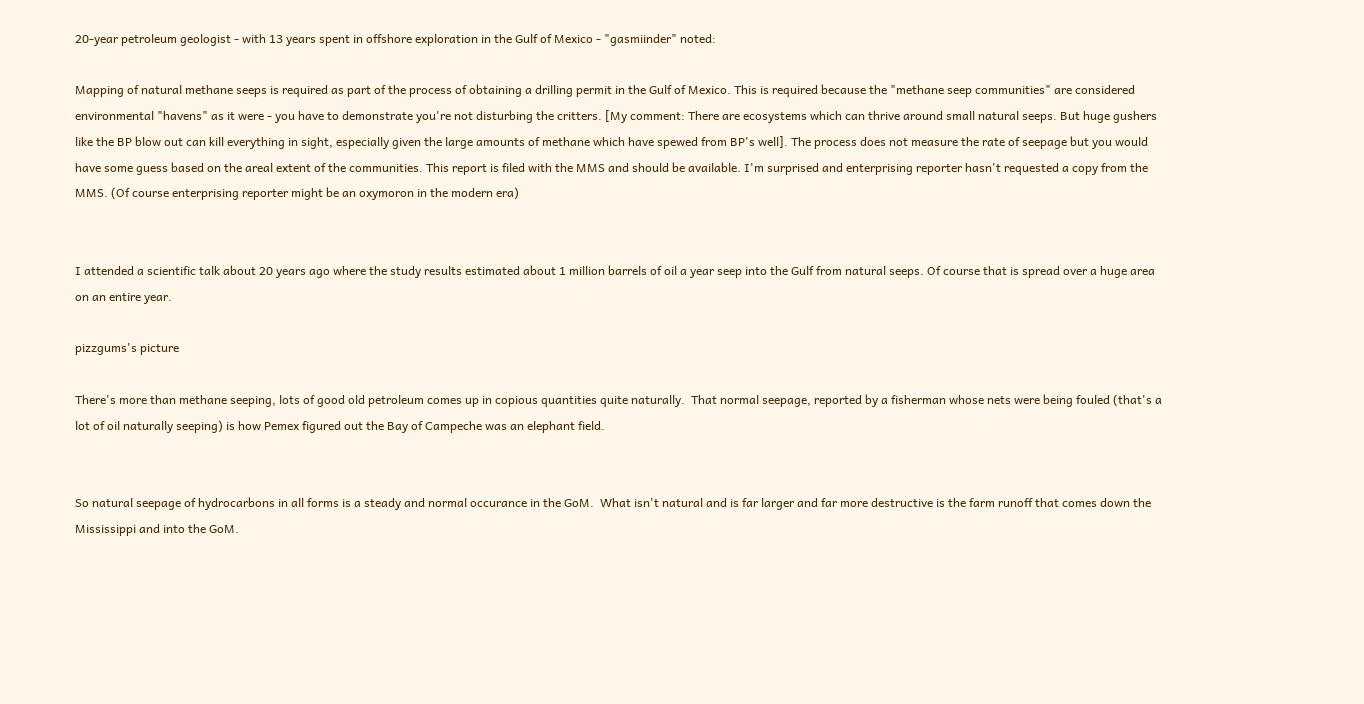20-year petroleum geologist - with 13 years spent in offshore exploration in the Gulf of Mexico - "gasmiinder" noted:

Mapping of natural methane seeps is required as part of the process of obtaining a drilling permit in the Gulf of Mexico. This is required because the "methane seep communities" are considered environmental "havens" as it were - you have to demonstrate you're not disturbing the critters. [My comment: There are ecosystems which can thrive around small natural seeps. But huge gushers like the BP blow out can kill everything in sight, especially given the large amounts of methane which have spewed from BP's well]. The process does not measure the rate of seepage but you would have some guess based on the areal extent of the communities. This report is filed with the MMS and should be available. I'm surprised and enterprising reporter hasn't requested a copy from the MMS. (Of course enterprising reporter might be an oxymoron in the modern era)


I attended a scientific talk about 20 years ago where the study results estimated about 1 million barrels of oil a year seep into the Gulf from natural seeps. Of course that is spread over a huge area on an entire year.

pizzgums's picture

There's more than methane seeping, lots of good old petroleum comes up in copious quantities quite naturally.  That normal seepage, reported by a fisherman whose nets were being fouled (that's a lot of oil naturally seeping) is how Pemex figured out the Bay of Campeche was an elephant field.


So natural seepage of hydrocarbons in all forms is a steady and normal occurance in the GoM.  What isn't natural and is far larger and far more destructive is the farm runoff that comes down the Mississippi and into the GoM.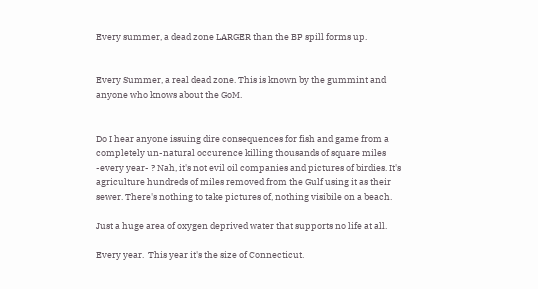Every summer, a dead zone LARGER than the BP spill forms up.


Every Summer, a real dead zone. This is known by the gummint and anyone who knows about the GoM.


Do I hear anyone issuing dire consequences for fish and game from a completely un-natural occurence killing thousands of square miles -every year- ? Nah, it's not evil oil companies and pictures of birdies. It's agriculture hundreds of miles removed from the Gulf using it as their sewer. There's nothing to take pictures of, nothing visibile on a beach.

Just a huge area of oxygen deprived water that supports no life at all.

Every year.  This year it's the size of Connecticut.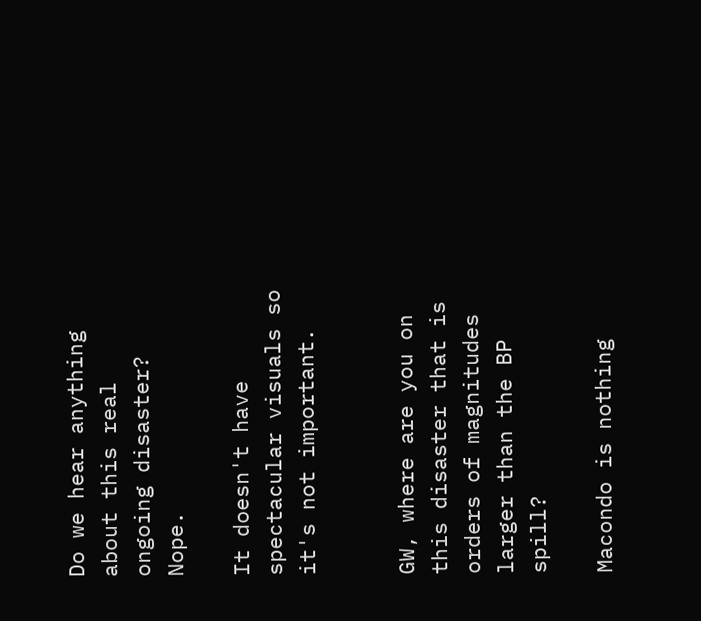Do we hear anything about this real ongoing disaster? Nope.

It doesn't have spectacular visuals so it's not important.


GW, where are you on this disaster that is orders of magnitudes larger than the BP spill?

Macondo is nothing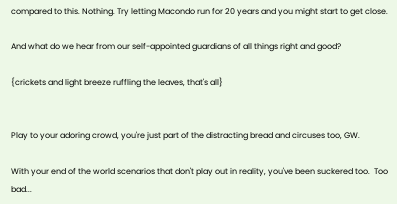compared to this. Nothing. Try letting Macondo run for 20 years and you might start to get close.

And what do we hear from our self-appointed guardians of all things right and good?

{crickets and light breeze ruffling the leaves, that's all}


Play to your adoring crowd, you're just part of the distracting bread and circuses too, GW.

With your end of the world scenarios that don't play out in reality, you've been suckered too.  Too bad...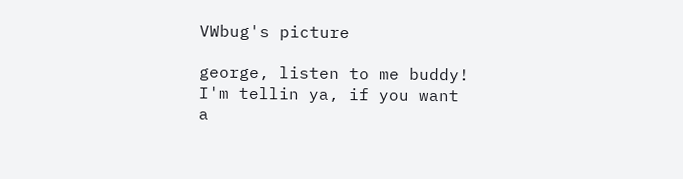VWbug's picture

george, listen to me buddy!  I'm tellin ya, if you want a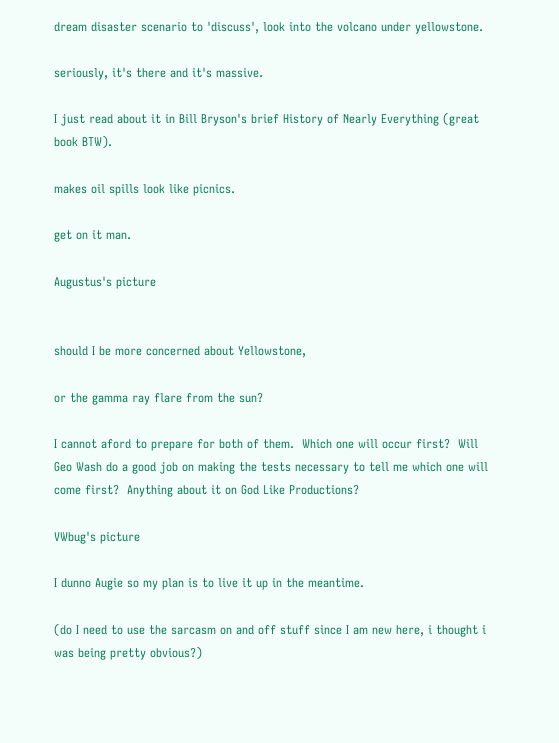dream disaster scenario to 'discuss', look into the volcano under yellowstone.

seriously, it's there and it's massive.

I just read about it in Bill Bryson's brief History of Nearly Everything (great book BTW).

makes oil spills look like picnics.

get on it man.

Augustus's picture


should I be more concerned about Yellowstone,

or the gamma ray flare from the sun?

I cannot aford to prepare for both of them.  Which one will occur first?  Will Geo Wash do a good job on making the tests necessary to tell me which one will come first?  Anything about it on God Like Productions?

VWbug's picture

I dunno Augie so my plan is to live it up in the meantime.

(do I need to use the sarcasm on and off stuff since I am new here, i thought i was being pretty obvious?)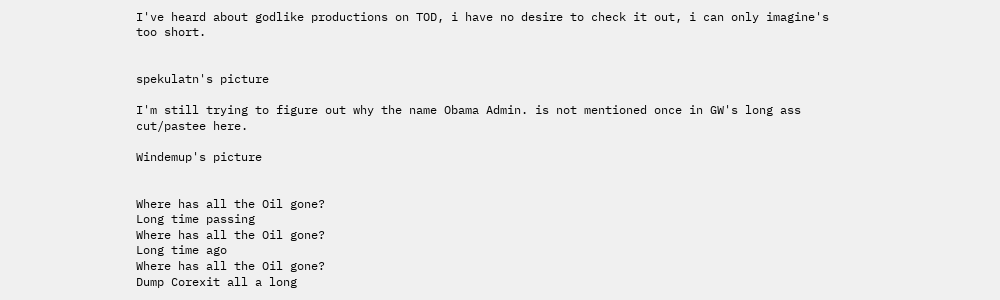I've heard about godlike productions on TOD, i have no desire to check it out, i can only imagine's too short.


spekulatn's picture

I'm still trying to figure out why the name Obama Admin. is not mentioned once in GW's long ass cut/pastee here.

Windemup's picture


Where has all the Oil gone?
Long time passing
Where has all the Oil gone?
Long time ago
Where has all the Oil gone?
Dump Corexit all a long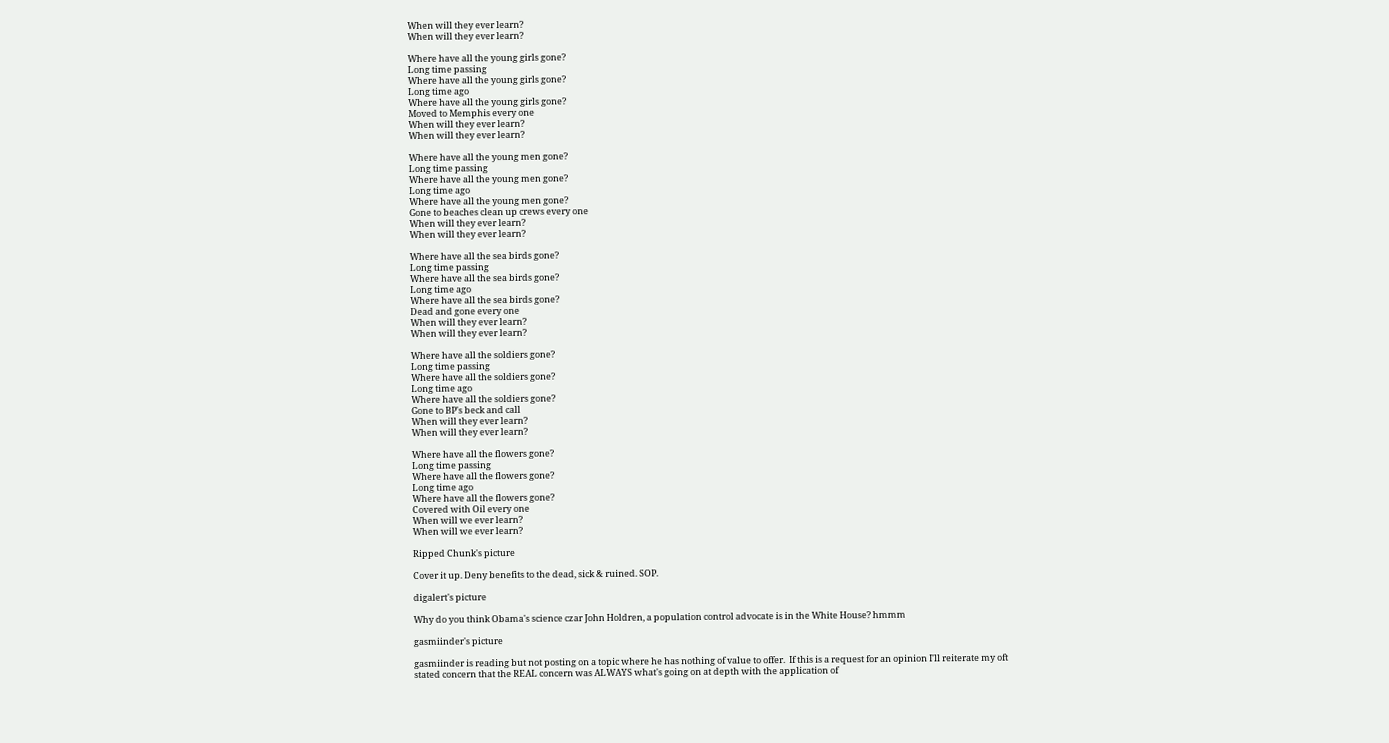When will they ever learn?
When will they ever learn?

Where have all the young girls gone?
Long time passing
Where have all the young girls gone?
Long time ago
Where have all the young girls gone?
Moved to Memphis every one
When will they ever learn?
When will they ever learn?

Where have all the young men gone?
Long time passing
Where have all the young men gone?
Long time ago
Where have all the young men gone?
Gone to beaches clean up crews every one
When will they ever learn?
When will they ever learn?

Where have all the sea birds gone?
Long time passing
Where have all the sea birds gone?
Long time ago
Where have all the sea birds gone?
Dead and gone every one
When will they ever learn?
When will they ever learn?

Where have all the soldiers gone?
Long time passing
Where have all the soldiers gone?
Long time ago
Where have all the soldiers gone?
Gone to BP's beck and call
When will they ever learn?
When will they ever learn?

Where have all the flowers gone?
Long time passing
Where have all the flowers gone?
Long time ago
Where have all the flowers gone?
Covered with Oil every one
When will we ever learn?
When will we ever learn?

Ripped Chunk's picture

Cover it up. Deny benefits to the dead, sick & ruined. SOP.

digalert's picture

Why do you think Obama's science czar John Holdren, a population control advocate is in the White House? hmmm

gasmiinder's picture

gasmiinder is reading but not posting on a topic where he has nothing of value to offer.  If this is a request for an opinion I'll reiterate my oft stated concern that the REAL concern was ALWAYS what's going on at depth with the application of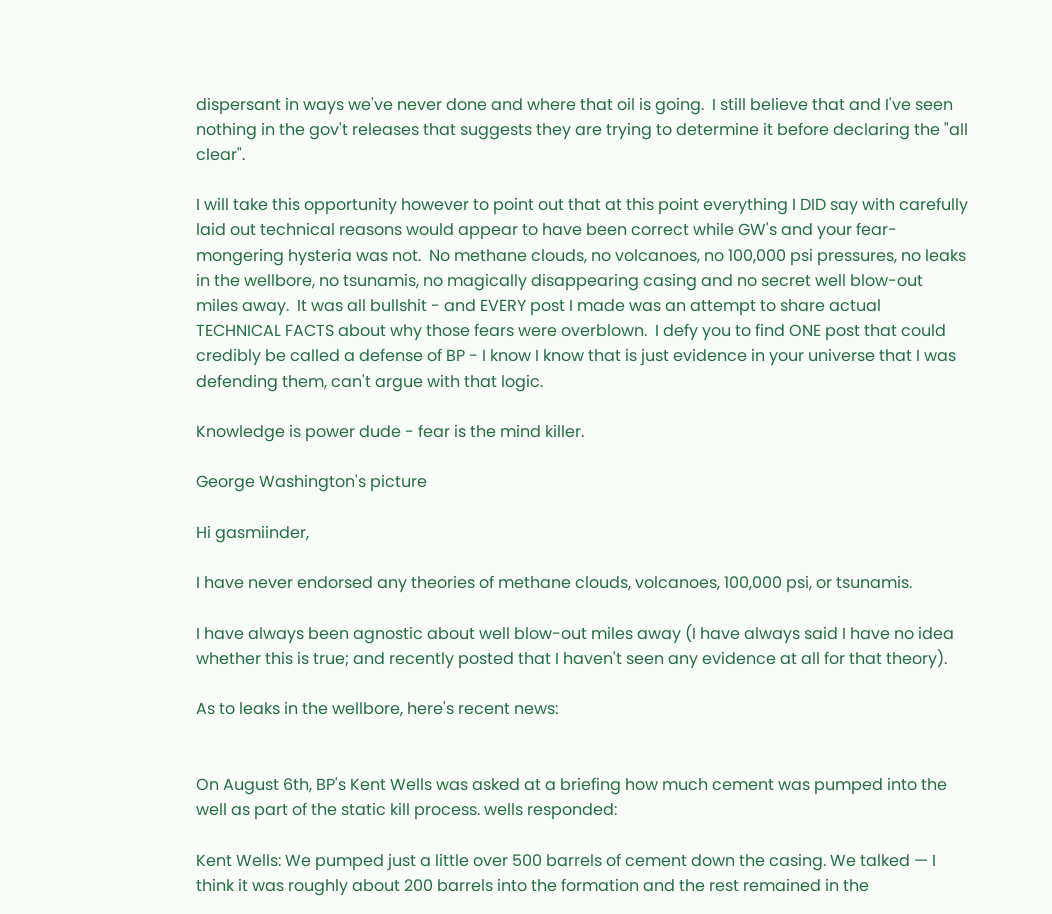dispersant in ways we've never done and where that oil is going.  I still believe that and I've seen nothing in the gov't releases that suggests they are trying to determine it before declaring the "all clear".

I will take this opportunity however to point out that at this point everything I DID say with carefully laid out technical reasons would appear to have been correct while GW's and your fear-mongering hysteria was not.  No methane clouds, no volcanoes, no 100,000 psi pressures, no leaks in the wellbore, no tsunamis, no magically disappearing casing and no secret well blow-out miles away.  It was all bullshit - and EVERY post I made was an attempt to share actual TECHNICAL FACTS about why those fears were overblown.  I defy you to find ONE post that could credibly be called a defense of BP - I know I know that is just evidence in your universe that I was defending them, can't argue with that logic.

Knowledge is power dude - fear is the mind killer.

George Washington's picture

Hi gasmiinder,

I have never endorsed any theories of methane clouds, volcanoes, 100,000 psi, or tsunamis.

I have always been agnostic about well blow-out miles away (I have always said I have no idea whether this is true; and recently posted that I haven't seen any evidence at all for that theory).

As to leaks in the wellbore, here's recent news:


On August 6th, BP's Kent Wells was asked at a briefing how much cement was pumped into the well as part of the static kill process. wells responded:

Kent Wells: We pumped just a little over 500 barrels of cement down the casing. We talked — I think it was roughly about 200 barrels into the formation and the rest remained in the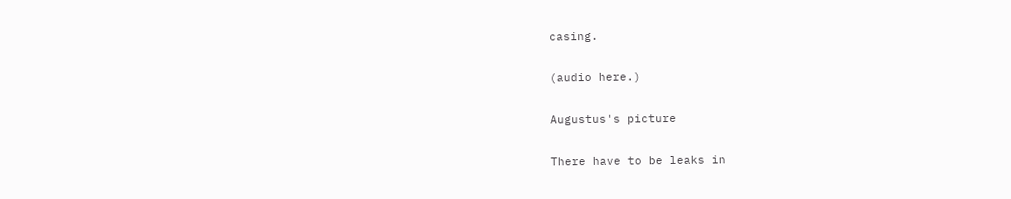casing.

(audio here.)

Augustus's picture

There have to be leaks in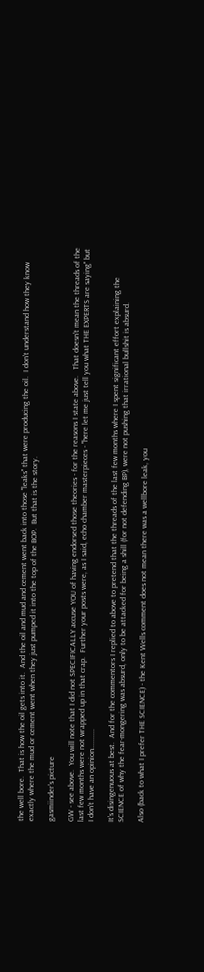the well bore.  That is how the oil gets into it.  And the oil and mud and cement went back into those "leaks" that were producing the oil.  I don't understand how they know exactly where the mud or cement went when they just pumped it into the top of the BOP.  But that is the story.

gasmiinder's picture

GW - see above.  You will note that I did not SPECIFICALLY accuse YOU of having endorsed those theories - for the reasons I state above.   That doesn't mean the threads of the last few months were not wrapped up in that crap.  Further your posts were, as I said, echo chamber masterpieces - "here let me just tell you what THE EXPERTS are saying" but I don't have an opinion..........

It's disingenuous at best.  And for the commentors I replied to above to pretend that the threads of the last few months where I spent significant effort explaining the SCIENCE of why the fear-mongering was absurd, only to be attacked for being a shill (for not defending BP), were not pushing that irrational bullshit is absurd.

Also (back to what I prefer THE SCIENCE) - the Kent Wells comment does not mean there was a wellbore leak, you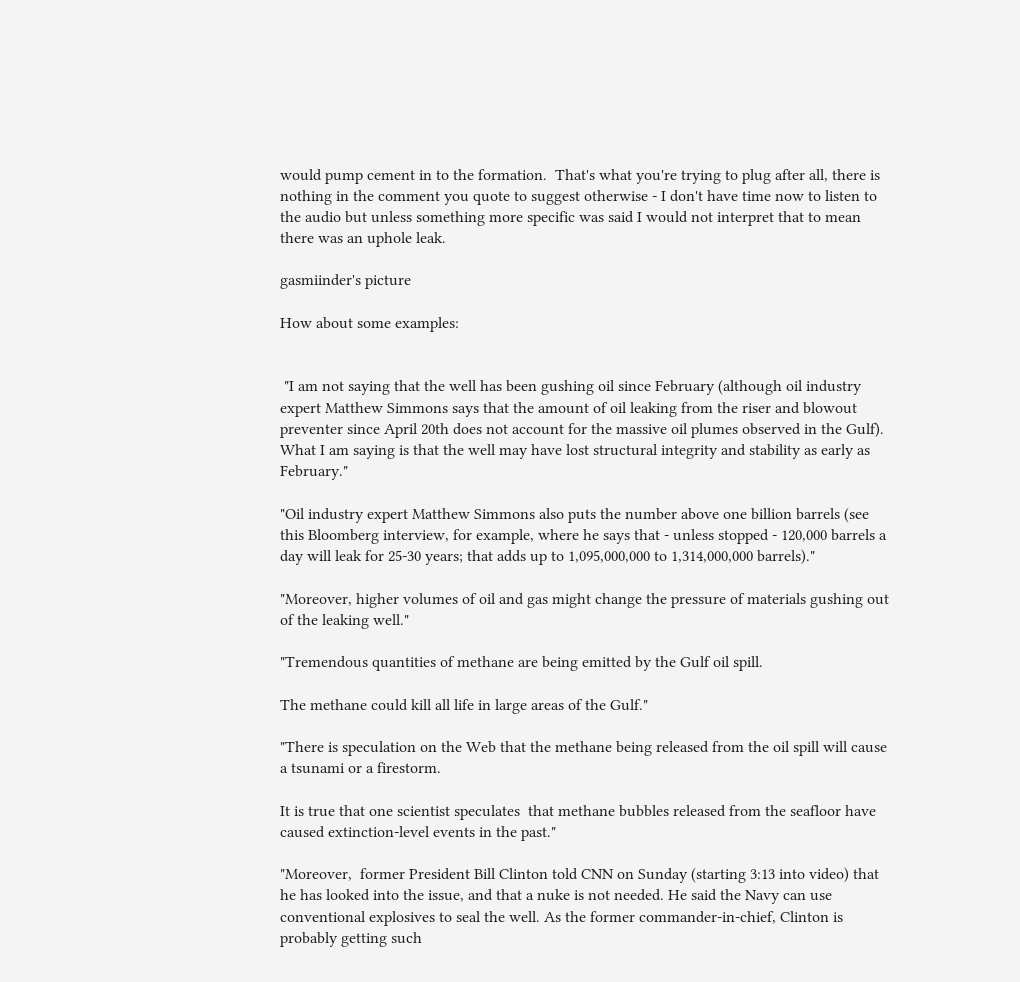would pump cement in to the formation.  That's what you're trying to plug after all, there is nothing in the comment you quote to suggest otherwise - I don't have time now to listen to the audio but unless something more specific was said I would not interpret that to mean there was an uphole leak.

gasmiinder's picture

How about some examples:


 "I am not saying that the well has been gushing oil since February (although oil industry expert Matthew Simmons says that the amount of oil leaking from the riser and blowout preventer since April 20th does not account for the massive oil plumes observed in the Gulf).  What I am saying is that the well may have lost structural integrity and stability as early as February."

"Oil industry expert Matthew Simmons also puts the number above one billion barrels (see this Bloomberg interview, for example, where he says that - unless stopped - 120,000 barrels a day will leak for 25-30 years; that adds up to 1,095,000,000 to 1,314,000,000 barrels)."

"Moreover, higher volumes of oil and gas might change the pressure of materials gushing out of the leaking well."

"Tremendous quantities of methane are being emitted by the Gulf oil spill.

The methane could kill all life in large areas of the Gulf."

"There is speculation on the Web that the methane being released from the oil spill will cause a tsunami or a firestorm.

It is true that one scientist speculates  that methane bubbles released from the seafloor have caused extinction-level events in the past."

"Moreover,  former President Bill Clinton told CNN on Sunday (starting 3:13 into video) that he has looked into the issue, and that a nuke is not needed. He said the Navy can use conventional explosives to seal the well. As the former commander-in-chief, Clinton is probably getting such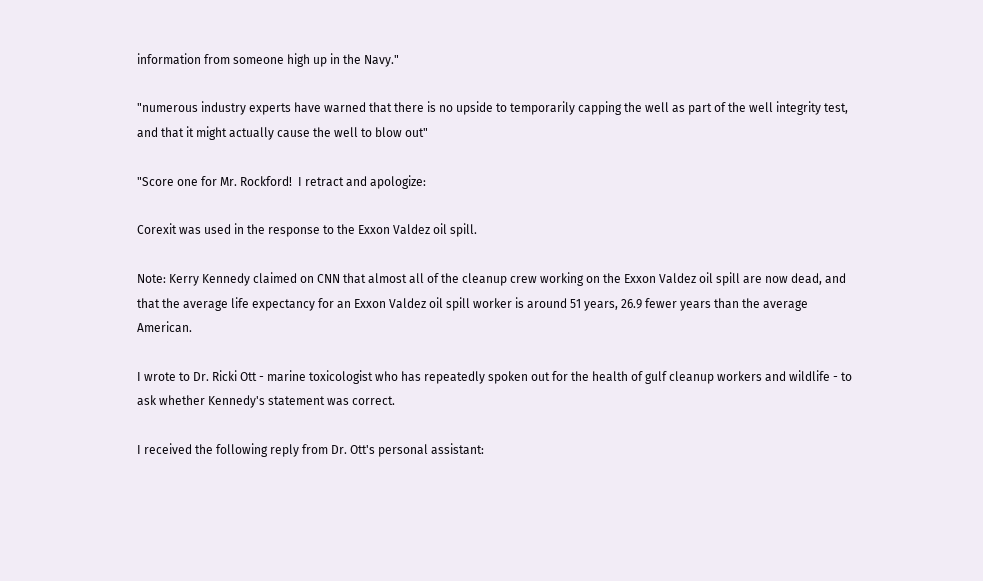information from someone high up in the Navy."

"numerous industry experts have warned that there is no upside to temporarily capping the well as part of the well integrity test, and that it might actually cause the well to blow out"

"Score one for Mr. Rockford!  I retract and apologize:

Corexit was used in the response to the Exxon Valdez oil spill.

Note: Kerry Kennedy claimed on CNN that almost all of the cleanup crew working on the Exxon Valdez oil spill are now dead, and that the average life expectancy for an Exxon Valdez oil spill worker is around 51 years, 26.9 fewer years than the average American.

I wrote to Dr. Ricki Ott - marine toxicologist who has repeatedly spoken out for the health of gulf cleanup workers and wildlife - to ask whether Kennedy's statement was correct.

I received the following reply from Dr. Ott's personal assistant: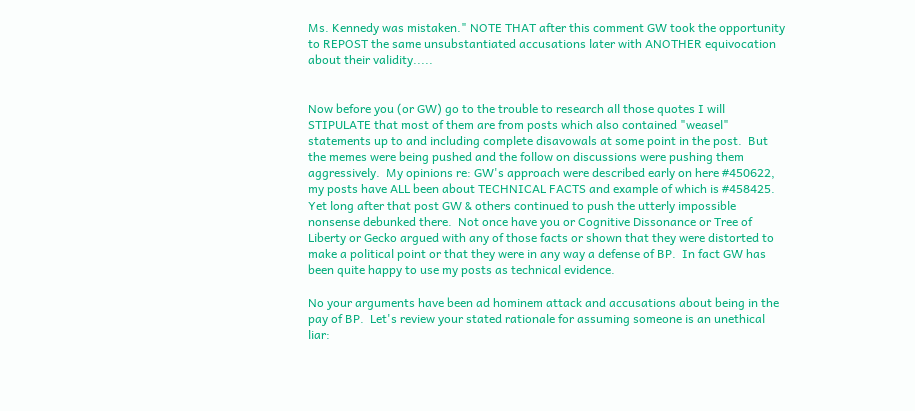Ms. Kennedy was mistaken." NOTE THAT after this comment GW took the opportunity to REPOST the same unsubstantiated accusations later with ANOTHER equivocation about their validity.....


Now before you (or GW) go to the trouble to research all those quotes I will STIPULATE that most of them are from posts which also contained "weasel" statements up to and including complete disavowals at some point in the post.  But the memes were being pushed and the follow on discussions were pushing them aggressively.  My opinions re: GW's approach were described early on here #450622, my posts have ALL been about TECHNICAL FACTS and example of which is #458425.  Yet long after that post GW & others continued to push the utterly impossible nonsense debunked there.  Not once have you or Cognitive Dissonance or Tree of Liberty or Gecko argued with any of those facts or shown that they were distorted to make a political point or that they were in any way a defense of BP.  In fact GW has been quite happy to use my posts as technical evidence.

No your arguments have been ad hominem attack and accusations about being in the pay of BP.  Let's review your stated rationale for assuming someone is an unethical liar: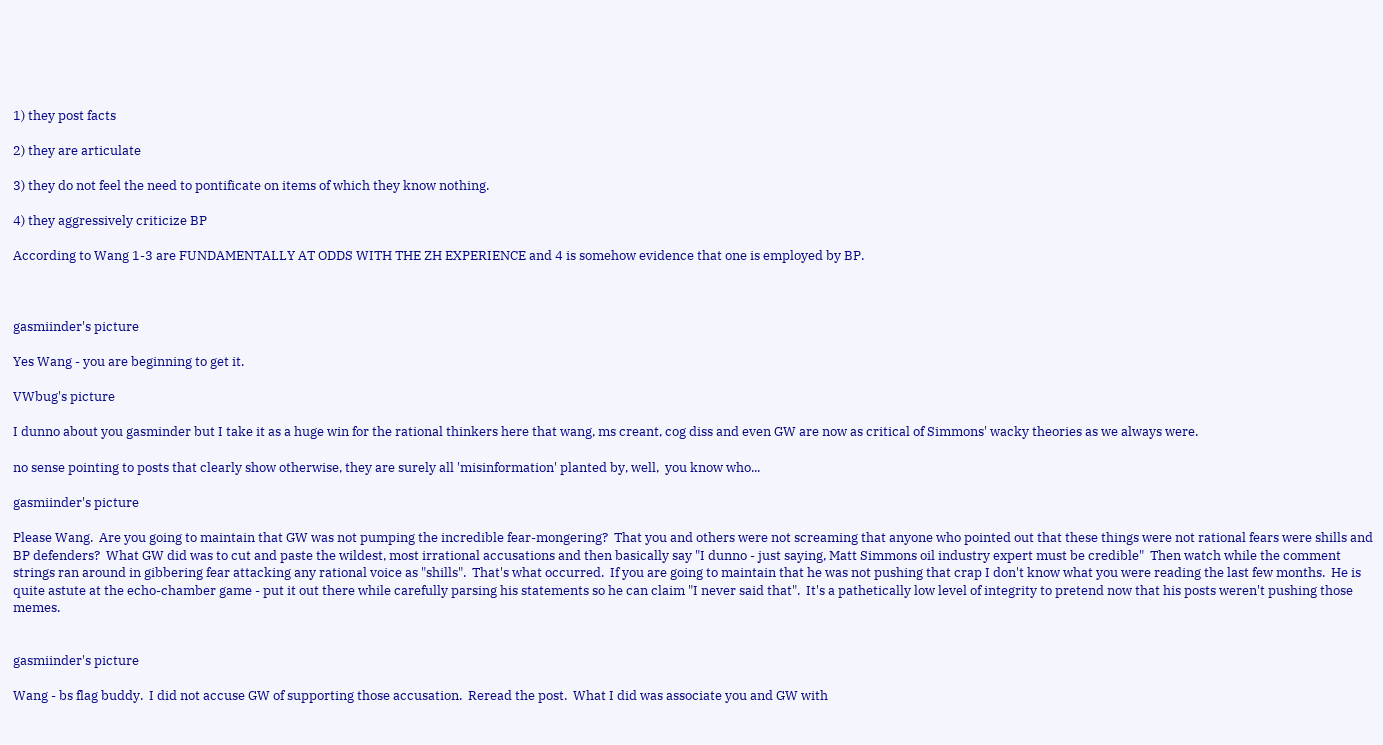1) they post facts

2) they are articulate

3) they do not feel the need to pontificate on items of which they know nothing.

4) they aggressively criticize BP

According to Wang 1-3 are FUNDAMENTALLY AT ODDS WITH THE ZH EXPERIENCE and 4 is somehow evidence that one is employed by BP.



gasmiinder's picture

Yes Wang - you are beginning to get it.

VWbug's picture

I dunno about you gasminder but I take it as a huge win for the rational thinkers here that wang, ms creant, cog diss and even GW are now as critical of Simmons' wacky theories as we always were.

no sense pointing to posts that clearly show otherwise, they are surely all 'misinformation' planted by, well,  you know who...

gasmiinder's picture

Please Wang.  Are you going to maintain that GW was not pumping the incredible fear-mongering?  That you and others were not screaming that anyone who pointed out that these things were not rational fears were shills and BP defenders?  What GW did was to cut and paste the wildest, most irrational accusations and then basically say "I dunno - just saying, Matt Simmons oil industry expert must be credible"  Then watch while the comment strings ran around in gibbering fear attacking any rational voice as "shills".  That's what occurred.  If you are going to maintain that he was not pushing that crap I don't know what you were reading the last few months.  He is quite astute at the echo-chamber game - put it out there while carefully parsing his statements so he can claim "I never said that".  It's a pathetically low level of integrity to pretend now that his posts weren't pushing those memes.


gasmiinder's picture

Wang - bs flag buddy.  I did not accuse GW of supporting those accusation.  Reread the post.  What I did was associate you and GW with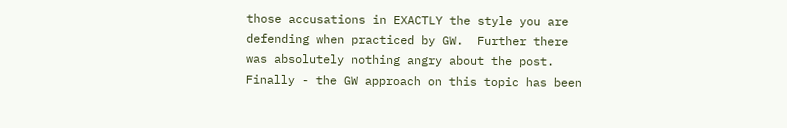those accusations in EXACTLY the style you are defending when practiced by GW.  Further there was absolutely nothing angry about the post.  Finally - the GW approach on this topic has been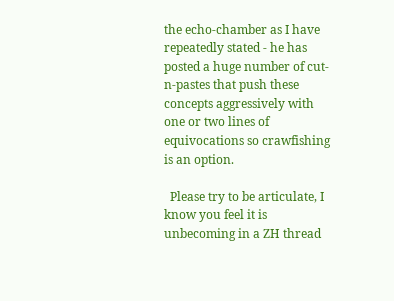the echo-chamber as I have repeatedly stated - he has posted a huge number of cut-n-pastes that push these concepts aggressively with one or two lines of equivocations so crawfishing is an option.

  Please try to be articulate, I know you feel it is unbecoming in a ZH thread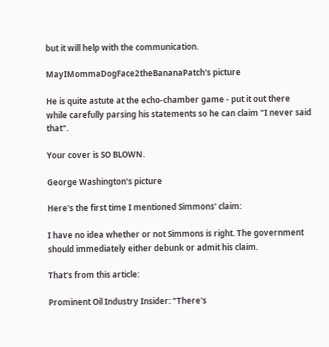but it will help with the communication.

MayIMommaDogFace2theBananaPatch's picture

He is quite astute at the echo-chamber game - put it out there while carefully parsing his statements so he can claim "I never said that".

Your cover is SO BLOWN.

George Washington's picture

Here's the first time I mentioned Simmons' claim:

I have no idea whether or not Simmons is right. The government should immediately either debunk or admit his claim.

That's from this article:

Prominent Oil Industry Insider: "There's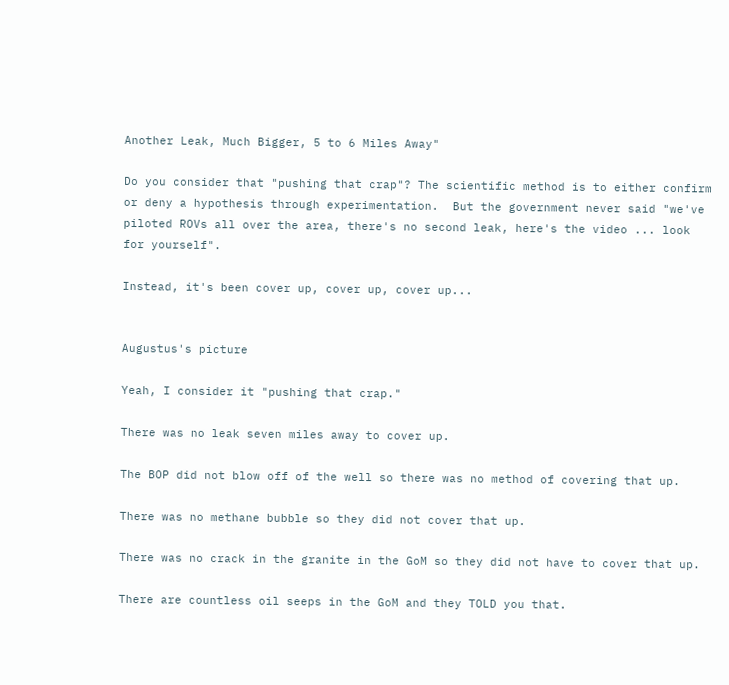Another Leak, Much Bigger, 5 to 6 Miles Away"

Do you consider that "pushing that crap"? The scientific method is to either confirm or deny a hypothesis through experimentation.  But the government never said "we've piloted ROVs all over the area, there's no second leak, here's the video ... look for yourself".

Instead, it's been cover up, cover up, cover up...


Augustus's picture

Yeah, I consider it "pushing that crap."

There was no leak seven miles away to cover up.

The BOP did not blow off of the well so there was no method of covering that up.

There was no methane bubble so they did not cover that up.

There was no crack in the granite in the GoM so they did not have to cover that up.

There are countless oil seeps in the GoM and they TOLD you that.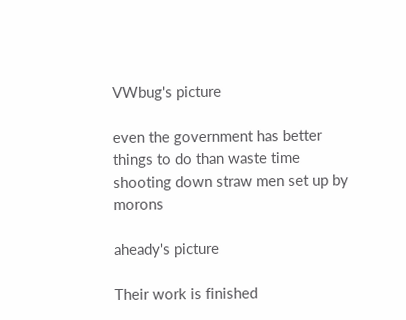VWbug's picture

even the government has better things to do than waste time shooting down straw men set up by morons

aheady's picture

Their work is finished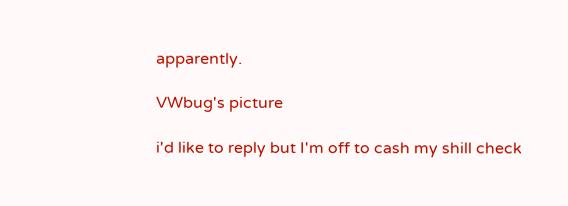apparently.

VWbug's picture

i'd like to reply but I'm off to cash my shill check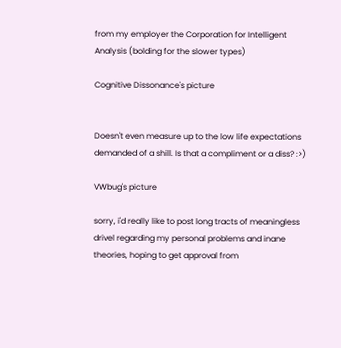from my employer the Corporation for Intelligent Analysis (bolding for the slower types)

Cognitive Dissonance's picture


Doesn't even measure up to the low life expectations demanded of a shill. Is that a compliment or a diss? :>)

VWbug's picture

sorry, i'd really like to post long tracts of meaningless drivel regarding my personal problems and inane theories, hoping to get approval from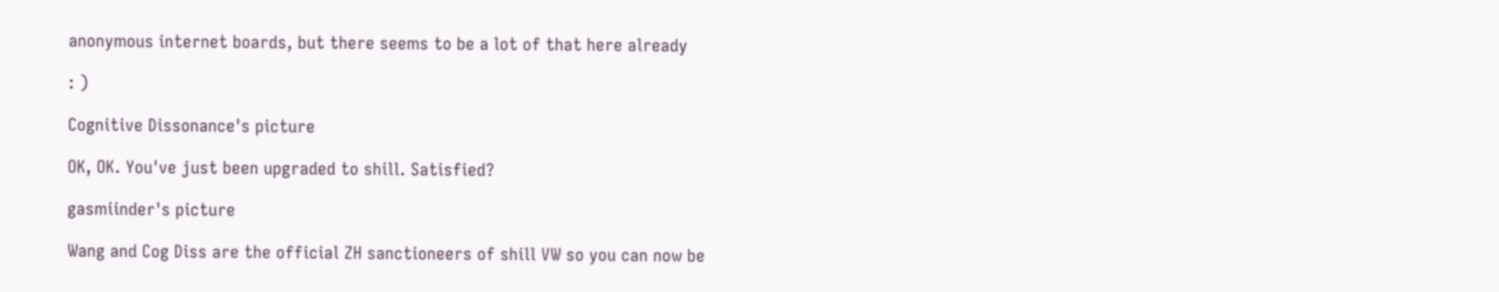anonymous internet boards, but there seems to be a lot of that here already

: )

Cognitive Dissonance's picture

OK, OK. You've just been upgraded to shill. Satisfied?

gasmiinder's picture

Wang and Cog Diss are the official ZH sanctioneers of shill VW so you can now be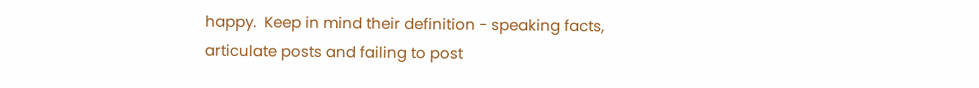happy.  Keep in mind their definition - speaking facts, articulate posts and failing to post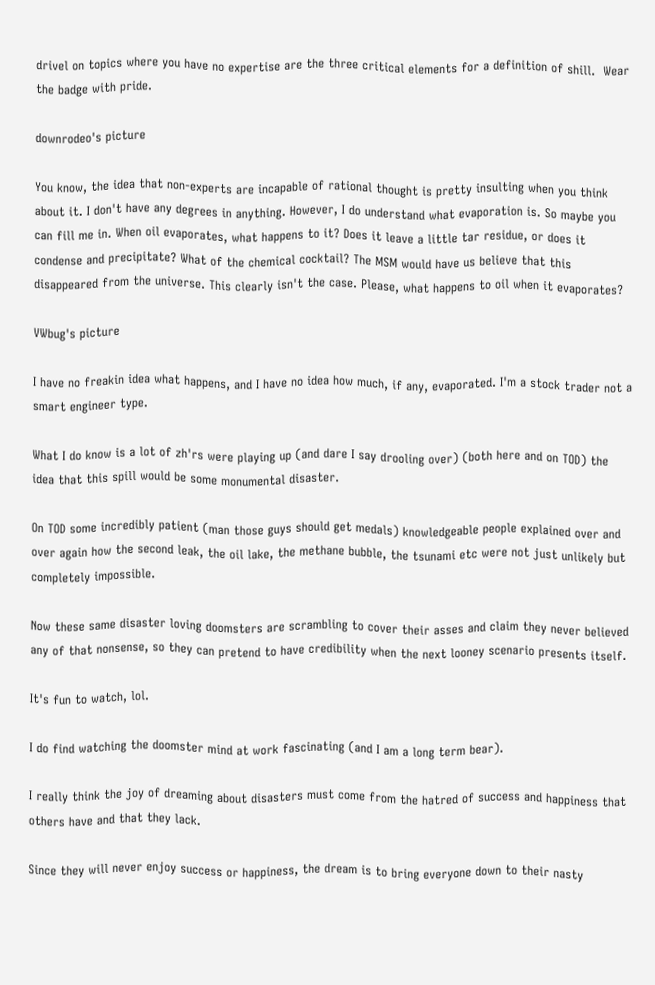drivel on topics where you have no expertise are the three critical elements for a definition of shill.  Wear the badge with pride.

downrodeo's picture

You know, the idea that non-experts are incapable of rational thought is pretty insulting when you think about it. I don't have any degrees in anything. However, I do understand what evaporation is. So maybe you can fill me in. When oil evaporates, what happens to it? Does it leave a little tar residue, or does it condense and precipitate? What of the chemical cocktail? The MSM would have us believe that this disappeared from the universe. This clearly isn't the case. Please, what happens to oil when it evaporates?

VWbug's picture

I have no freakin idea what happens, and I have no idea how much, if any, evaporated. I'm a stock trader not a smart engineer type.

What I do know is a lot of zh'rs were playing up (and dare I say drooling over) (both here and on TOD) the idea that this spill would be some monumental disaster.

On TOD some incredibly patient (man those guys should get medals) knowledgeable people explained over and over again how the second leak, the oil lake, the methane bubble, the tsunami etc were not just unlikely but completely impossible.

Now these same disaster loving doomsters are scrambling to cover their asses and claim they never believed any of that nonsense, so they can pretend to have credibility when the next looney scenario presents itself.

It's fun to watch, lol.

I do find watching the doomster mind at work fascinating (and I am a long term bear).

I really think the joy of dreaming about disasters must come from the hatred of success and happiness that others have and that they lack.

Since they will never enjoy success or happiness, the dream is to bring everyone down to their nasty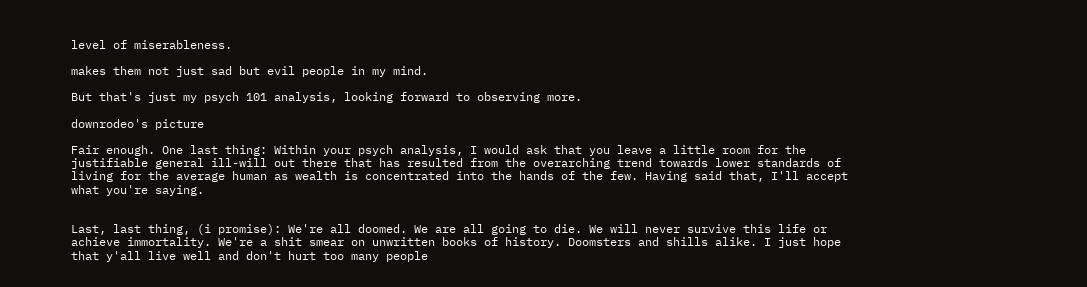level of miserableness.

makes them not just sad but evil people in my mind.

But that's just my psych 101 analysis, looking forward to observing more.

downrodeo's picture

Fair enough. One last thing: Within your psych analysis, I would ask that you leave a little room for the justifiable general ill-will out there that has resulted from the overarching trend towards lower standards of living for the average human as wealth is concentrated into the hands of the few. Having said that, I'll accept what you're saying.


Last, last thing, (i promise): We're all doomed. We are all going to die. We will never survive this life or achieve immortality. We're a shit smear on unwritten books of history. Doomsters and shills alike. I just hope that y'all live well and don't hurt too many people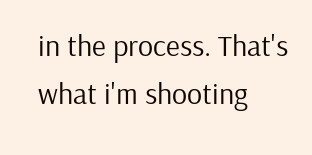in the process. That's what i'm shooting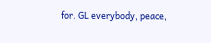for. GL everybody, peace,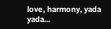love, harmony, yada yada...